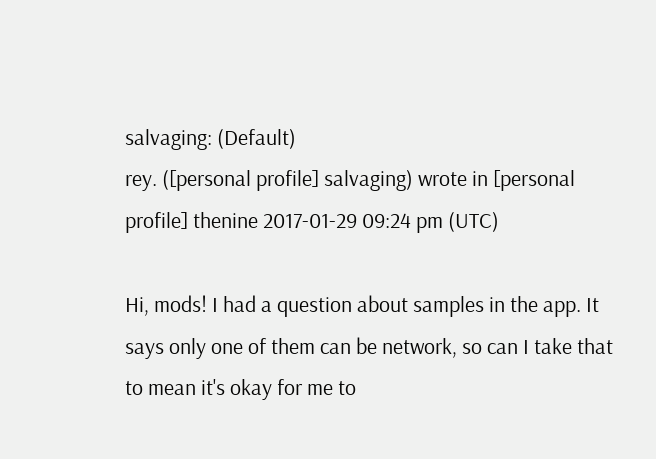salvaging: (Default)
rey. ([personal profile] salvaging) wrote in [personal profile] thenine 2017-01-29 09:24 pm (UTC)

Hi, mods! I had a question about samples in the app. It says only one of them can be network, so can I take that to mean it's okay for me to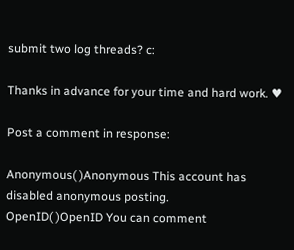submit two log threads? c:

Thanks in advance for your time and hard work. ♥

Post a comment in response:

Anonymous( )Anonymous This account has disabled anonymous posting.
OpenID( )OpenID You can comment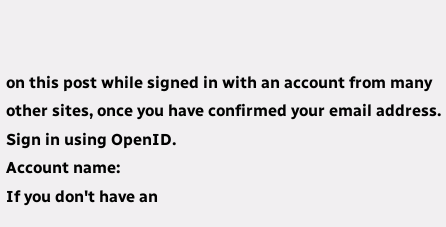on this post while signed in with an account from many other sites, once you have confirmed your email address. Sign in using OpenID.
Account name:
If you don't have an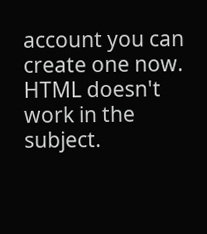account you can create one now.
HTML doesn't work in the subject.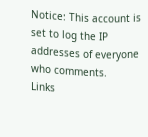Notice: This account is set to log the IP addresses of everyone who comments.
Links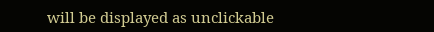will be displayed as unclickable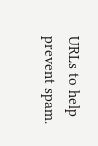URLs to help prevent spam.